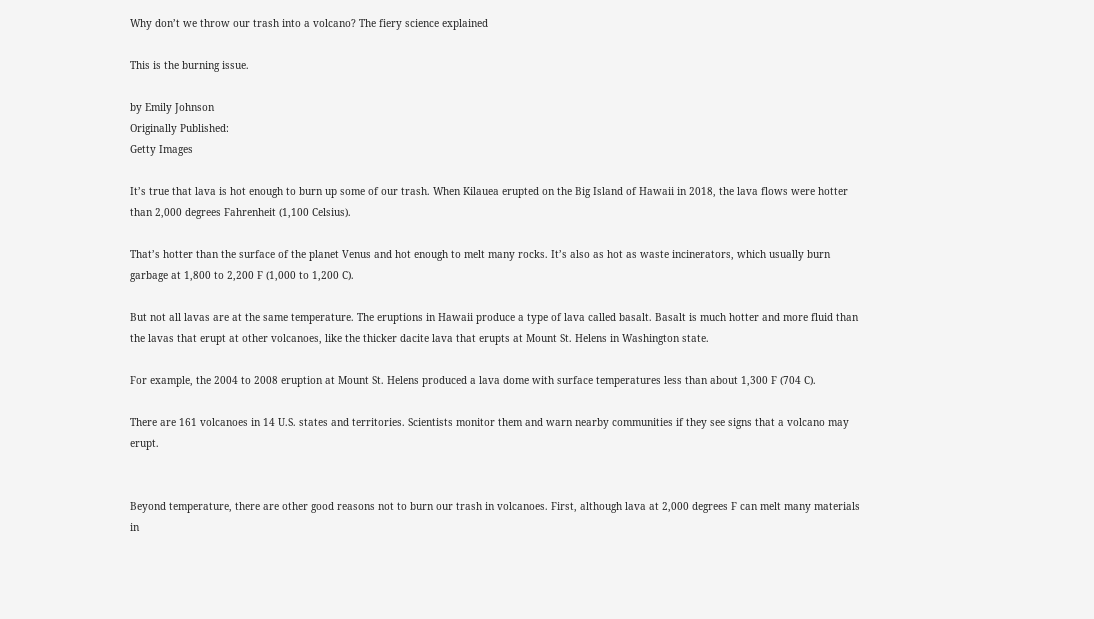Why don’t we throw our trash into a volcano? The fiery science explained

This is the burning issue.

by Emily Johnson
Originally Published:
Getty Images

It’s true that lava is hot enough to burn up some of our trash. When Kilauea erupted on the Big Island of Hawaii in 2018, the lava flows were hotter than 2,000 degrees Fahrenheit (1,100 Celsius).

That’s hotter than the surface of the planet Venus and hot enough to melt many rocks. It’s also as hot as waste incinerators, which usually burn garbage at 1,800 to 2,200 F (1,000 to 1,200 C).

But not all lavas are at the same temperature. The eruptions in Hawaii produce a type of lava called basalt. Basalt is much hotter and more fluid than the lavas that erupt at other volcanoes, like the thicker dacite lava that erupts at Mount St. Helens in Washington state.

For example, the 2004 to 2008 eruption at Mount St. Helens produced a lava dome with surface temperatures less than about 1,300 F (704 C).

There are 161 volcanoes in 14 U.S. states and territories. Scientists monitor them and warn nearby communities if they see signs that a volcano may erupt.


Beyond temperature, there are other good reasons not to burn our trash in volcanoes. First, although lava at 2,000 degrees F can melt many materials in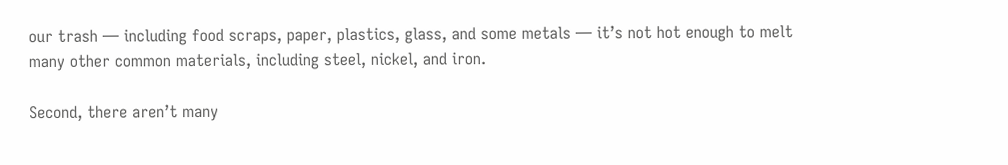our trash — including food scraps, paper, plastics, glass, and some metals — it’s not hot enough to melt many other common materials, including steel, nickel, and iron.

Second, there aren’t many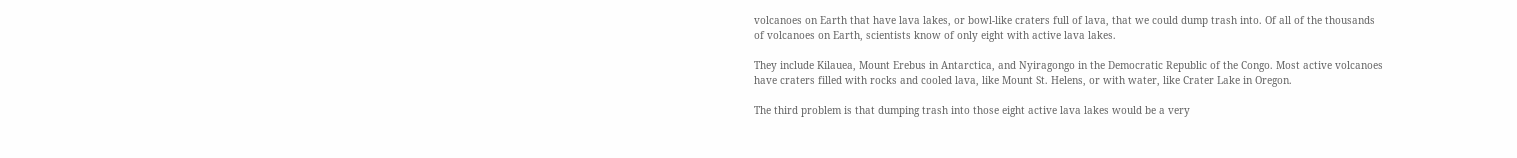volcanoes on Earth that have lava lakes, or bowl-like craters full of lava, that we could dump trash into. Of all of the thousands of volcanoes on Earth, scientists know of only eight with active lava lakes.

They include Kilauea, Mount Erebus in Antarctica, and Nyiragongo in the Democratic Republic of the Congo. Most active volcanoes have craters filled with rocks and cooled lava, like Mount St. Helens, or with water, like Crater Lake in Oregon.

The third problem is that dumping trash into those eight active lava lakes would be a very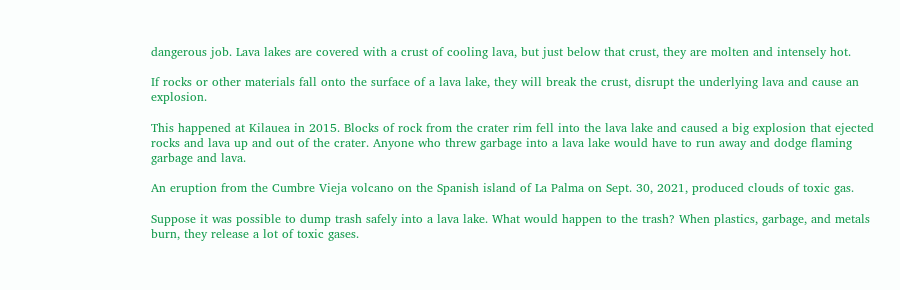dangerous job. Lava lakes are covered with a crust of cooling lava, but just below that crust, they are molten and intensely hot.

If rocks or other materials fall onto the surface of a lava lake, they will break the crust, disrupt the underlying lava and cause an explosion.

This happened at Kilauea in 2015. Blocks of rock from the crater rim fell into the lava lake and caused a big explosion that ejected rocks and lava up and out of the crater. Anyone who threw garbage into a lava lake would have to run away and dodge flaming garbage and lava.

An eruption from the Cumbre Vieja volcano on the Spanish island of La Palma on Sept. 30, 2021, produced clouds of toxic gas.

Suppose it was possible to dump trash safely into a lava lake. What would happen to the trash? When plastics, garbage, and metals burn, they release a lot of toxic gases.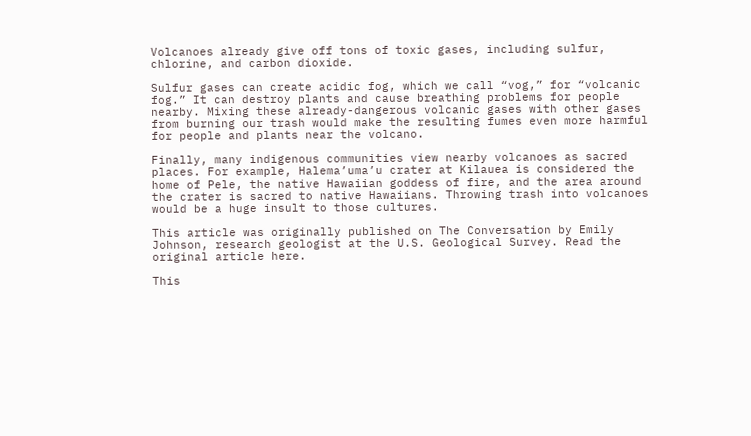Volcanoes already give off tons of toxic gases, including sulfur, chlorine, and carbon dioxide.

Sulfur gases can create acidic fog, which we call “vog,” for “volcanic fog.” It can destroy plants and cause breathing problems for people nearby. Mixing these already-dangerous volcanic gases with other gases from burning our trash would make the resulting fumes even more harmful for people and plants near the volcano.

Finally, many indigenous communities view nearby volcanoes as sacred places. For example, Halema’uma’u crater at Kilauea is considered the home of Pele, the native Hawaiian goddess of fire, and the area around the crater is sacred to native Hawaiians. Throwing trash into volcanoes would be a huge insult to those cultures.

This article was originally published on The Conversation by Emily Johnson, research geologist at the U.S. Geological Survey. Read the original article here.

This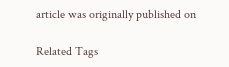article was originally published on

Related Tags